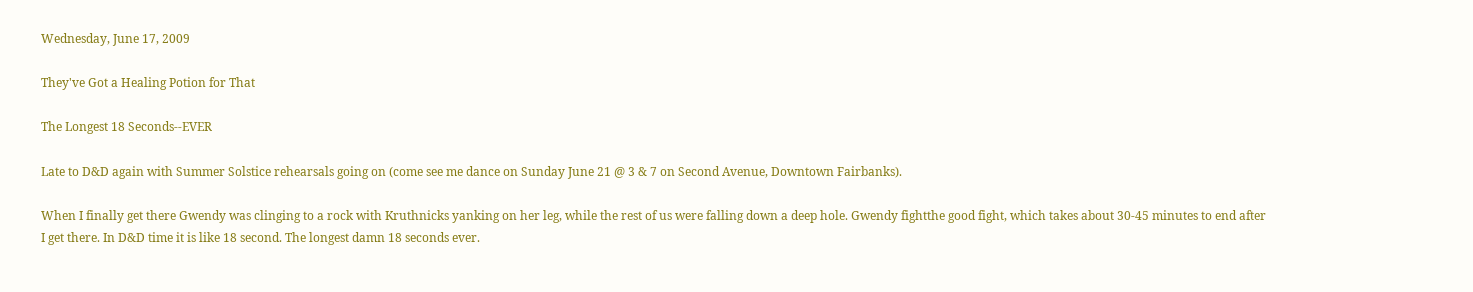Wednesday, June 17, 2009

They've Got a Healing Potion for That

The Longest 18 Seconds--EVER

Late to D&D again with Summer Solstice rehearsals going on (come see me dance on Sunday June 21 @ 3 & 7 on Second Avenue, Downtown Fairbanks).

When I finally get there Gwendy was clinging to a rock with Kruthnicks yanking on her leg, while the rest of us were falling down a deep hole. Gwendy fightthe good fight, which takes about 30-45 minutes to end after I get there. In D&D time it is like 18 second. The longest damn 18 seconds ever.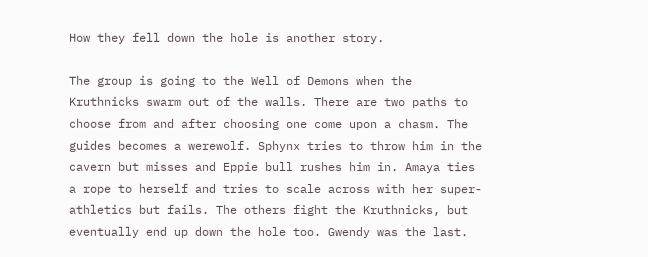How they fell down the hole is another story.

The group is going to the Well of Demons when the Kruthnicks swarm out of the walls. There are two paths to choose from and after choosing one come upon a chasm. The guides becomes a werewolf. Sphynx tries to throw him in the cavern but misses and Eppie bull rushes him in. Amaya ties a rope to herself and tries to scale across with her super-athletics but fails. The others fight the Kruthnicks, but eventually end up down the hole too. Gwendy was the last.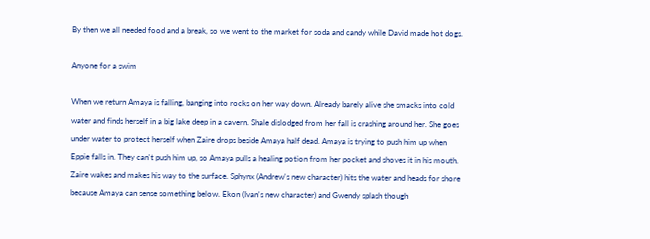By then we all needed food and a break, so we went to the market for soda and candy while David made hot dogs.

Anyone for a swim

When we return Amaya is falling, banging into rocks on her way down. Already barely alive she smacks into cold water and finds herself in a big lake deep in a cavern. Shale dislodged from her fall is crashing around her. She goes under water to protect herself when Zaire drops beside Amaya half dead. Amaya is trying to push him up when Eppie falls in. They can't push him up, so Amaya pulls a healing potion from her pocket and shoves it in his mouth. Zaire wakes and makes his way to the surface. Sphynx (Andrew's new character) hits the water and heads for shore because Amaya can sense something below. Ekon (Ivan's new character) and Gwendy splash though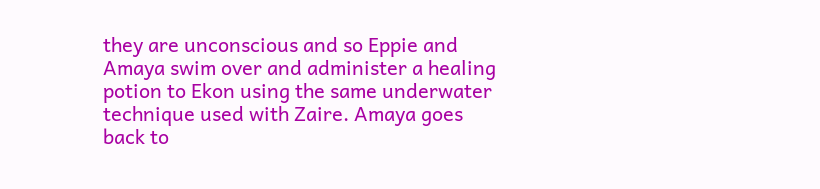they are unconscious and so Eppie and Amaya swim over and administer a healing potion to Ekon using the same underwater technique used with Zaire. Amaya goes back to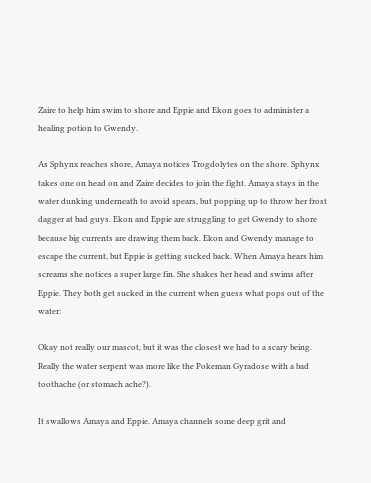Zaire to help him swim to shore and Eppie and Ekon goes to administer a healing potion to Gwendy.

As Sphynx reaches shore, Amaya notices Trogdolytes on the shore. Sphynx takes one on head on and Zaire decides to join the fight. Amaya stays in the water dunking underneath to avoid spears, but popping up to throw her frost dagger at bad guys. Ekon and Eppie are struggling to get Gwendy to shore because big currents are drawing them back. Ekon and Gwendy manage to escape the current, but Eppie is getting sucked back. When Amaya hears him screams she notices a super large fin. She shakes her head and swims after Eppie. They both get sucked in the current when guess what pops out of the water:

Okay not really our mascot, but it was the closest we had to a scary being. Really the water serpent was more like the Pokeman Gyradose with a bad toothache (or stomach ache?).

It swallows Amaya and Eppie. Amaya channels some deep grit and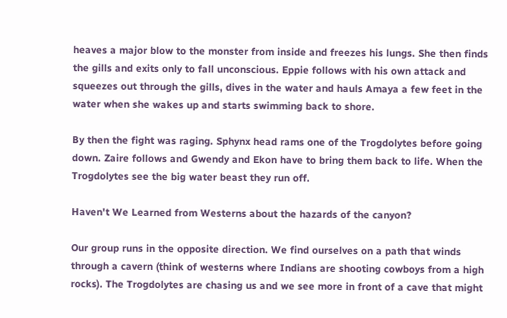heaves a major blow to the monster from inside and freezes his lungs. She then finds the gills and exits only to fall unconscious. Eppie follows with his own attack and squeezes out through the gills, dives in the water and hauls Amaya a few feet in the water when she wakes up and starts swimming back to shore.

By then the fight was raging. Sphynx head rams one of the Trogdolytes before going down. Zaire follows and Gwendy and Ekon have to bring them back to life. When the Trogdolytes see the big water beast they run off.

Haven't We Learned from Westerns about the hazards of the canyon?

Our group runs in the opposite direction. We find ourselves on a path that winds through a cavern (think of westerns where Indians are shooting cowboys from a high rocks). The Trogdolytes are chasing us and we see more in front of a cave that might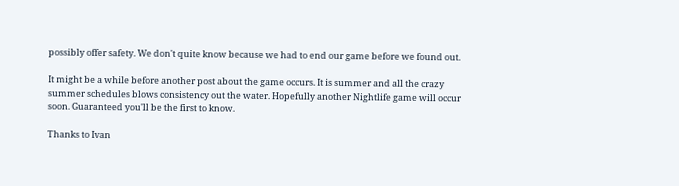possibly offer safety. We don't quite know because we had to end our game before we found out.

It might be a while before another post about the game occurs. It is summer and all the crazy summer schedules blows consistency out the water. Hopefully another Nightlife game will occur soon. Guaranteed you'll be the first to know.

Thanks to Ivan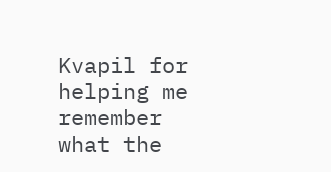Kvapil for helping me remember what the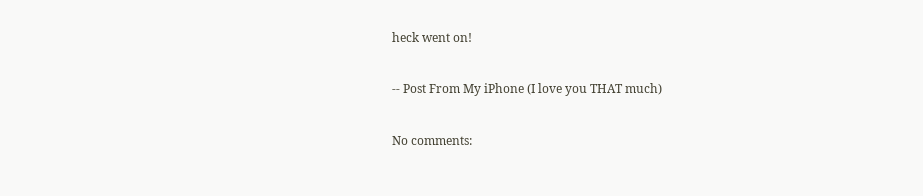heck went on!

-- Post From My iPhone (I love you THAT much)

No comments: